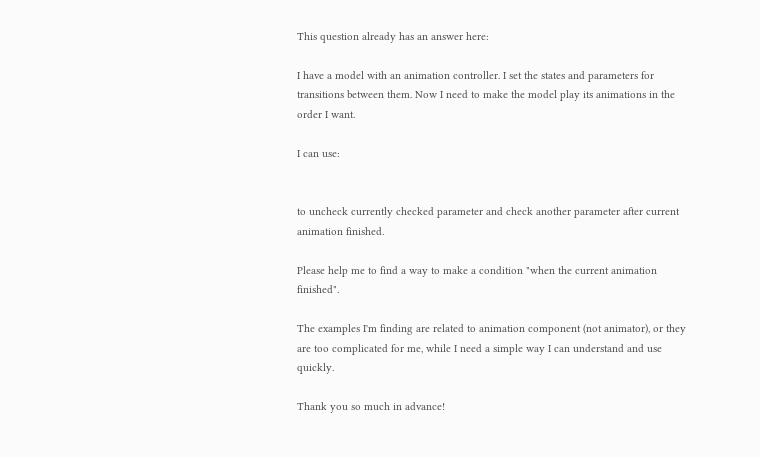This question already has an answer here:

I have a model with an animation controller. I set the states and parameters for transitions between them. Now I need to make the model play its animations in the order I want.

I can use:


to uncheck currently checked parameter and check another parameter after current animation finished.

Please help me to find a way to make a condition "when the current animation finished".

The examples I'm finding are related to animation component (not animator), or they are too complicated for me, while I need a simple way I can understand and use quickly.

Thank you so much in advance!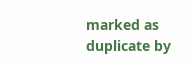marked as duplicate by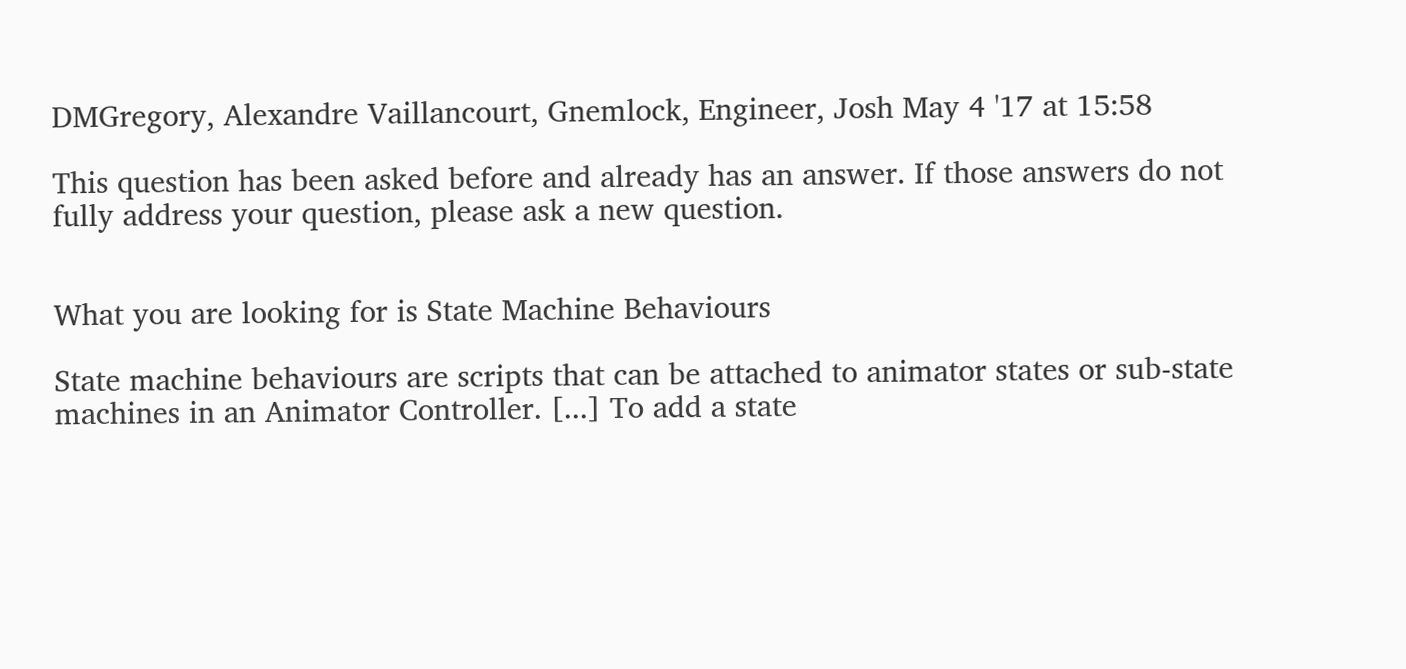DMGregory, Alexandre Vaillancourt, Gnemlock, Engineer, Josh May 4 '17 at 15:58

This question has been asked before and already has an answer. If those answers do not fully address your question, please ask a new question.


What you are looking for is State Machine Behaviours

State machine behaviours are scripts that can be attached to animator states or sub-state machines in an Animator Controller. [...] To add a state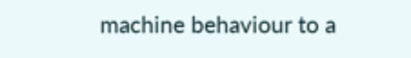machine behaviour to a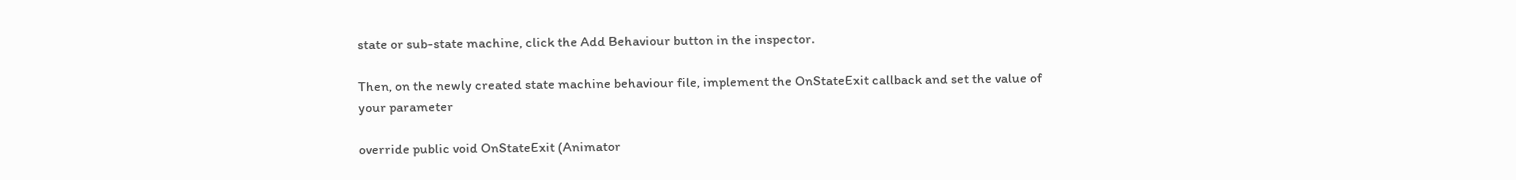state or sub-state machine, click the Add Behaviour button in the inspector.

Then, on the newly created state machine behaviour file, implement the OnStateExit callback and set the value of your parameter

override public void OnStateExit (Animator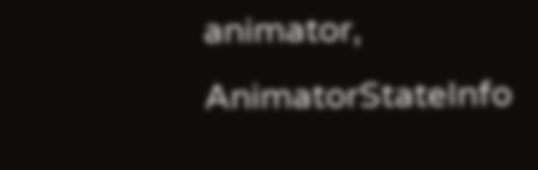animator, AnimatorStateInfo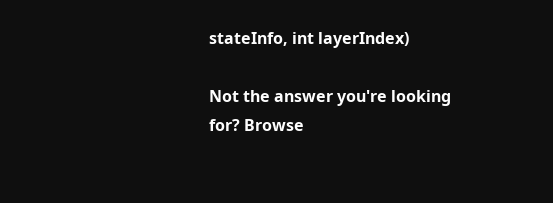stateInfo, int layerIndex)

Not the answer you're looking for? Browse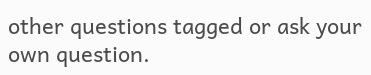other questions tagged or ask your own question.